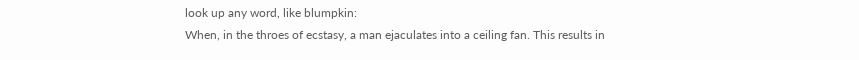look up any word, like blumpkin:
When, in the throes of ecstasy, a man ejaculates into a ceiling fan. This results in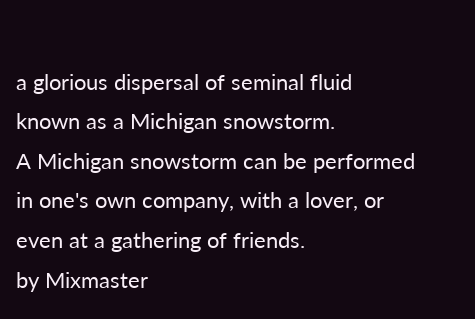a glorious dispersal of seminal fluid known as a Michigan snowstorm.
A Michigan snowstorm can be performed in one's own company, with a lover, or even at a gathering of friends.
by Mixmaster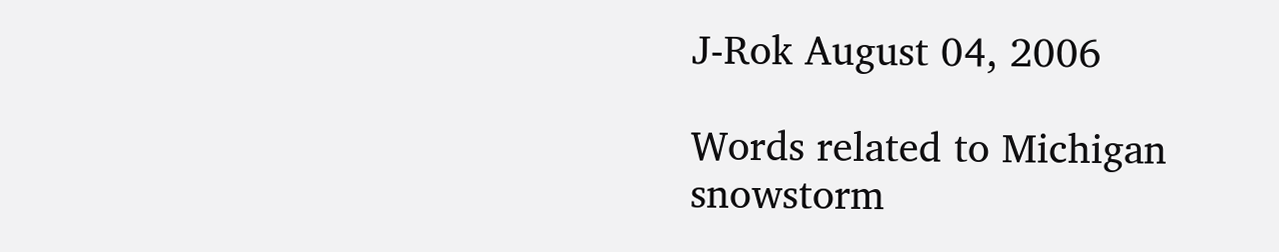J-Rok August 04, 2006

Words related to Michigan snowstorm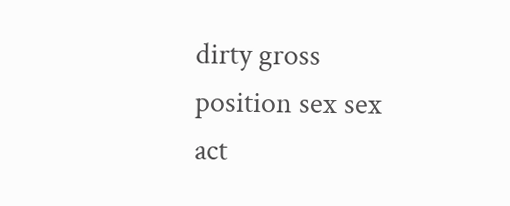dirty gross position sex sex act